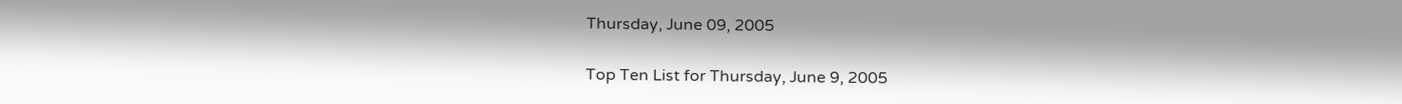Thursday, June 09, 2005

Top Ten List for Thursday, June 9, 2005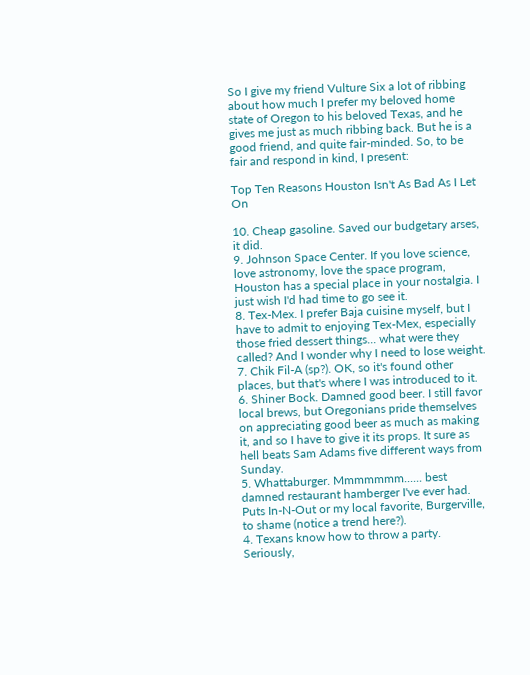So I give my friend Vulture Six a lot of ribbing about how much I prefer my beloved home state of Oregon to his beloved Texas, and he gives me just as much ribbing back. But he is a good friend, and quite fair-minded. So, to be fair and respond in kind, I present:

Top Ten Reasons Houston Isn't As Bad As I Let On

10. Cheap gasoline. Saved our budgetary arses, it did.
9. Johnson Space Center. If you love science, love astronomy, love the space program, Houston has a special place in your nostalgia. I just wish I'd had time to go see it.
8. Tex-Mex. I prefer Baja cuisine myself, but I have to admit to enjoying Tex-Mex, especially those fried dessert things... what were they called? And I wonder why I need to lose weight.
7. Chik Fil-A (sp?). OK, so it's found other places, but that's where I was introduced to it.
6. Shiner Bock. Damned good beer. I still favor local brews, but Oregonians pride themselves on appreciating good beer as much as making it, and so I have to give it its props. It sure as hell beats Sam Adams five different ways from Sunday.
5. Whattaburger. Mmmmmmm...... best damned restaurant hamberger I've ever had. Puts In-N-Out or my local favorite, Burgerville, to shame (notice a trend here?).
4. Texans know how to throw a party. Seriously,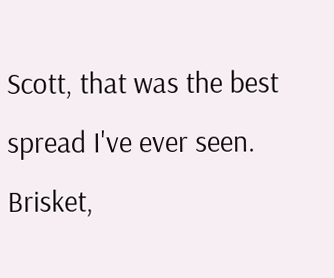Scott, that was the best spread I've ever seen. Brisket,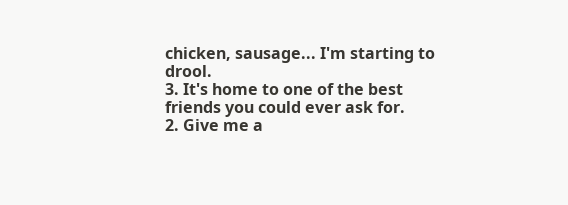chicken, sausage... I'm starting to drool.
3. It's home to one of the best friends you could ever ask for.
2. Give me a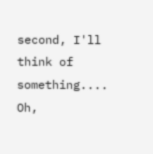second, I'll think of something.... Oh,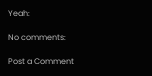Yeah:

No comments:

Post a Comment